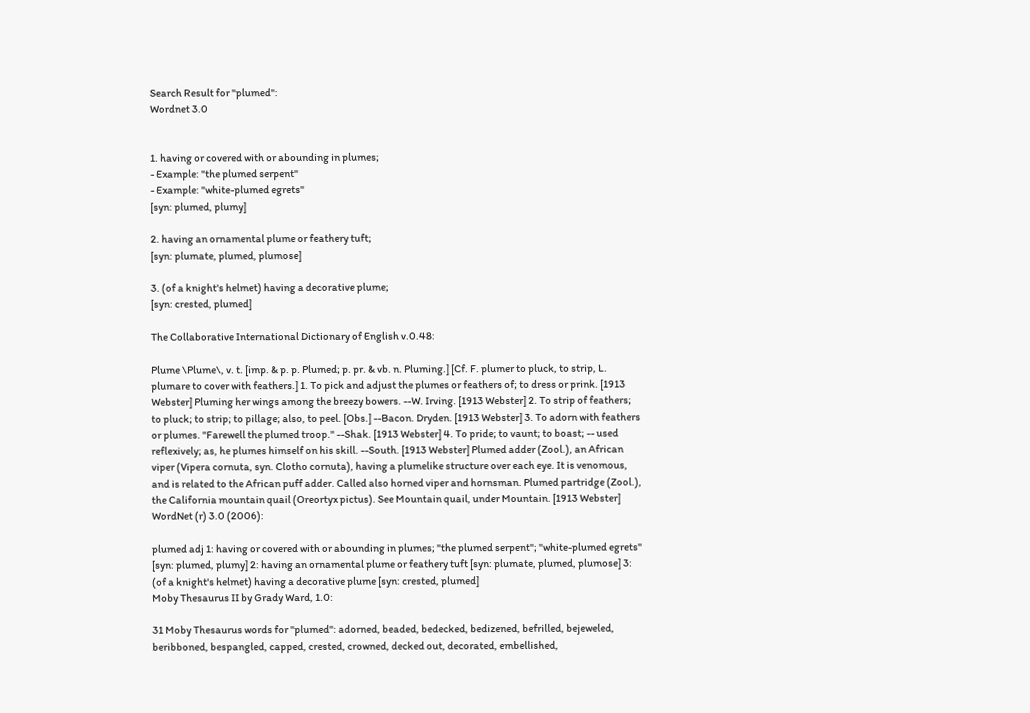Search Result for "plumed":
Wordnet 3.0


1. having or covered with or abounding in plumes;
- Example: "the plumed serpent"
- Example: "white-plumed egrets"
[syn: plumed, plumy]

2. having an ornamental plume or feathery tuft;
[syn: plumate, plumed, plumose]

3. (of a knight's helmet) having a decorative plume;
[syn: crested, plumed]

The Collaborative International Dictionary of English v.0.48:

Plume \Plume\, v. t. [imp. & p. p. Plumed; p. pr. & vb. n. Pluming.] [Cf. F. plumer to pluck, to strip, L. plumare to cover with feathers.] 1. To pick and adjust the plumes or feathers of; to dress or prink. [1913 Webster] Pluming her wings among the breezy bowers. --W. Irving. [1913 Webster] 2. To strip of feathers; to pluck; to strip; to pillage; also, to peel. [Obs.] --Bacon. Dryden. [1913 Webster] 3. To adorn with feathers or plumes. "Farewell the plumed troop." --Shak. [1913 Webster] 4. To pride; to vaunt; to boast; -- used reflexively; as, he plumes himself on his skill. --South. [1913 Webster] Plumed adder (Zool.), an African viper (Vipera cornuta, syn. Clotho cornuta), having a plumelike structure over each eye. It is venomous, and is related to the African puff adder. Called also horned viper and hornsman. Plumed partridge (Zool.), the California mountain quail (Oreortyx pictus). See Mountain quail, under Mountain. [1913 Webster]
WordNet (r) 3.0 (2006):

plumed adj 1: having or covered with or abounding in plumes; "the plumed serpent"; "white-plumed egrets" [syn: plumed, plumy] 2: having an ornamental plume or feathery tuft [syn: plumate, plumed, plumose] 3: (of a knight's helmet) having a decorative plume [syn: crested, plumed]
Moby Thesaurus II by Grady Ward, 1.0:

31 Moby Thesaurus words for "plumed": adorned, beaded, bedecked, bedizened, befrilled, bejeweled, beribboned, bespangled, capped, crested, crowned, decked out, decorated, embellished,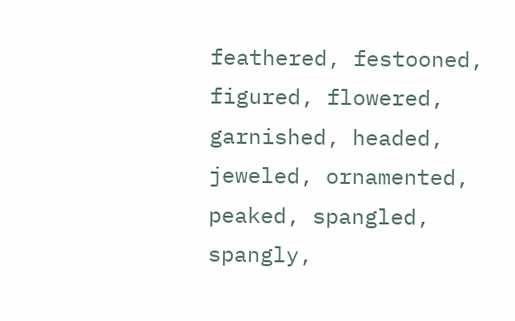feathered, festooned, figured, flowered, garnished, headed, jeweled, ornamented, peaked, spangled, spangly,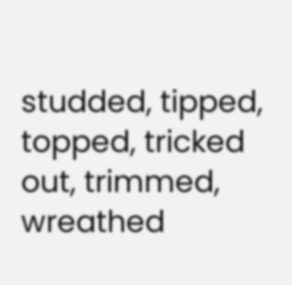studded, tipped, topped, tricked out, trimmed, wreathed